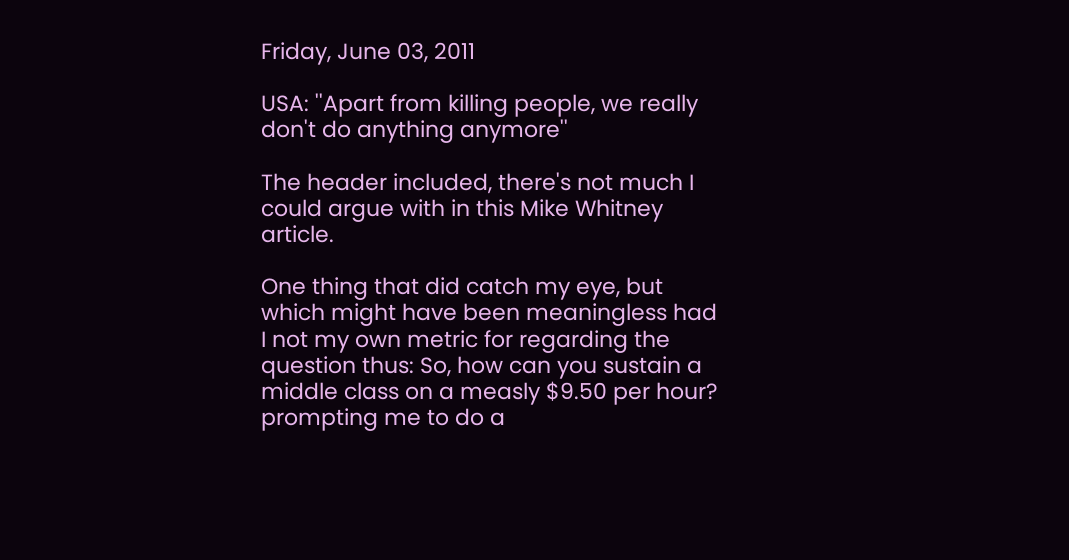Friday, June 03, 2011

USA: ''Apart from killing people, we really don't do anything anymore''

The header included, there's not much I could argue with in this Mike Whitney article.

One thing that did catch my eye, but which might have been meaningless had I not my own metric for regarding the question thus: So, how can you sustain a middle class on a measly $9.50 per hour? prompting me to do a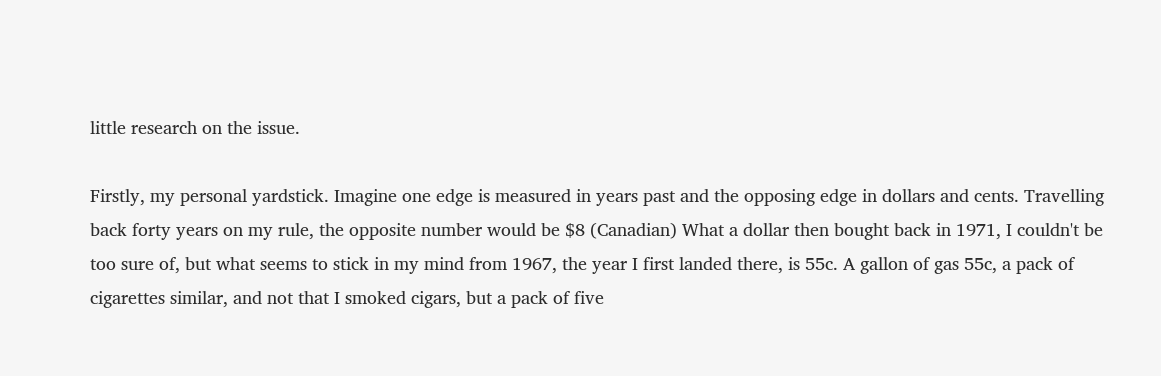little research on the issue.

Firstly, my personal yardstick. Imagine one edge is measured in years past and the opposing edge in dollars and cents. Travelling back forty years on my rule, the opposite number would be $8 (Canadian) What a dollar then bought back in 1971, I couldn't be too sure of, but what seems to stick in my mind from 1967, the year I first landed there, is 55c. A gallon of gas 55c, a pack of cigarettes similar, and not that I smoked cigars, but a pack of five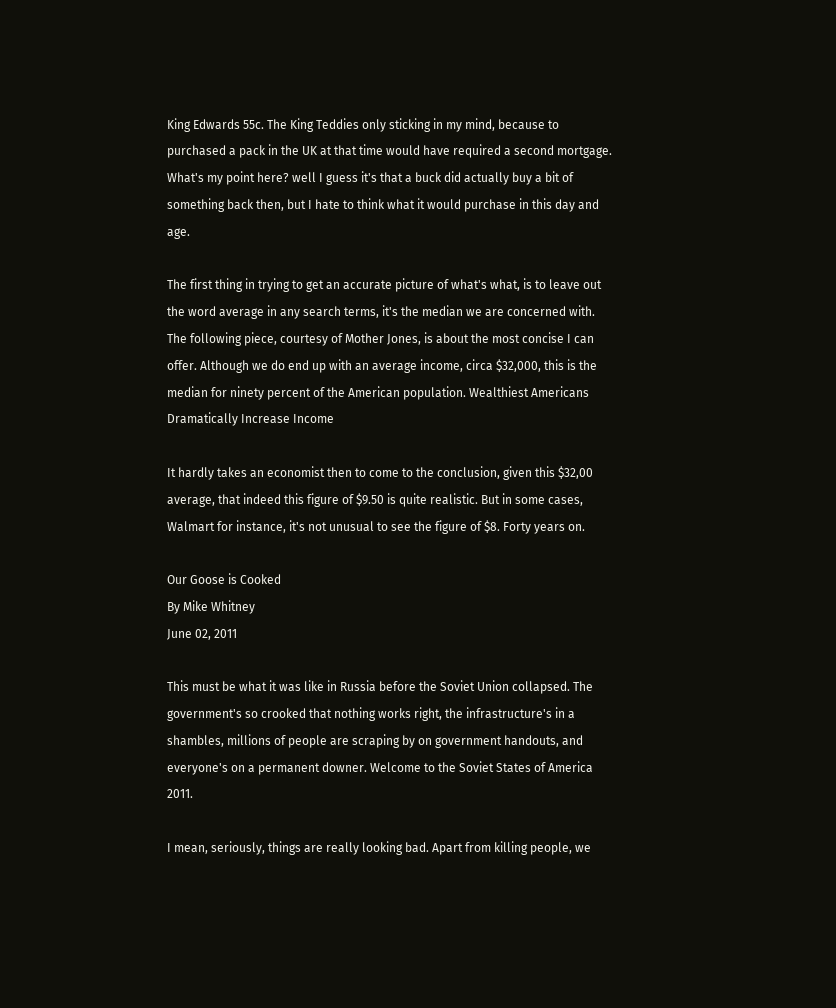King Edwards 55c. The King Teddies only sticking in my mind, because to purchased a pack in the UK at that time would have required a second mortgage. What's my point here? well I guess it's that a buck did actually buy a bit of something back then, but I hate to think what it would purchase in this day and age.

The first thing in trying to get an accurate picture of what's what, is to leave out the word average in any search terms, it's the median we are concerned with. The following piece, courtesy of Mother Jones, is about the most concise I can offer. Although we do end up with an average income, circa $32,000, this is the median for ninety percent of the American population. Wealthiest Americans Dramatically Increase Income

It hardly takes an economist then to come to the conclusion, given this $32,00 average, that indeed this figure of $9.50 is quite realistic. But in some cases, Walmart for instance, it's not unusual to see the figure of $8. Forty years on.

Our Goose is Cooked
By Mike Whitney
June 02, 2011

This must be what it was like in Russia before the Soviet Union collapsed. The government's so crooked that nothing works right, the infrastructure's in a shambles, millions of people are scraping by on government handouts, and everyone's on a permanent downer. Welcome to the Soviet States of America 2011.

I mean, seriously, things are really looking bad. Apart from killing people, we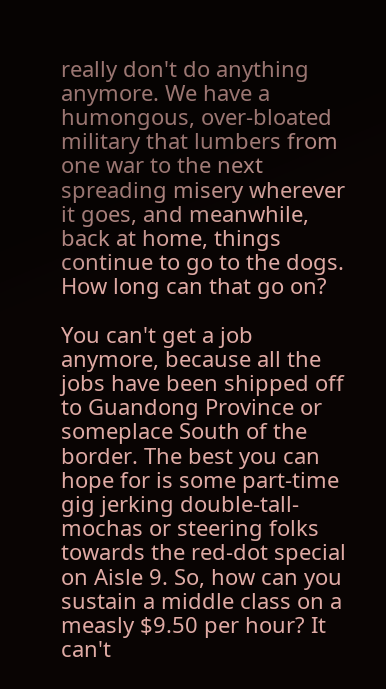really don't do anything anymore. We have a humongous, over-bloated military that lumbers from one war to the next spreading misery wherever it goes, and meanwhile, back at home, things continue to go to the dogs. How long can that go on?

You can't get a job anymore, because all the jobs have been shipped off to Guandong Province or someplace South of the border. The best you can hope for is some part-time gig jerking double-tall-mochas or steering folks towards the red-dot special on Aisle 9. So, how can you sustain a middle class on a measly $9.50 per hour? It can't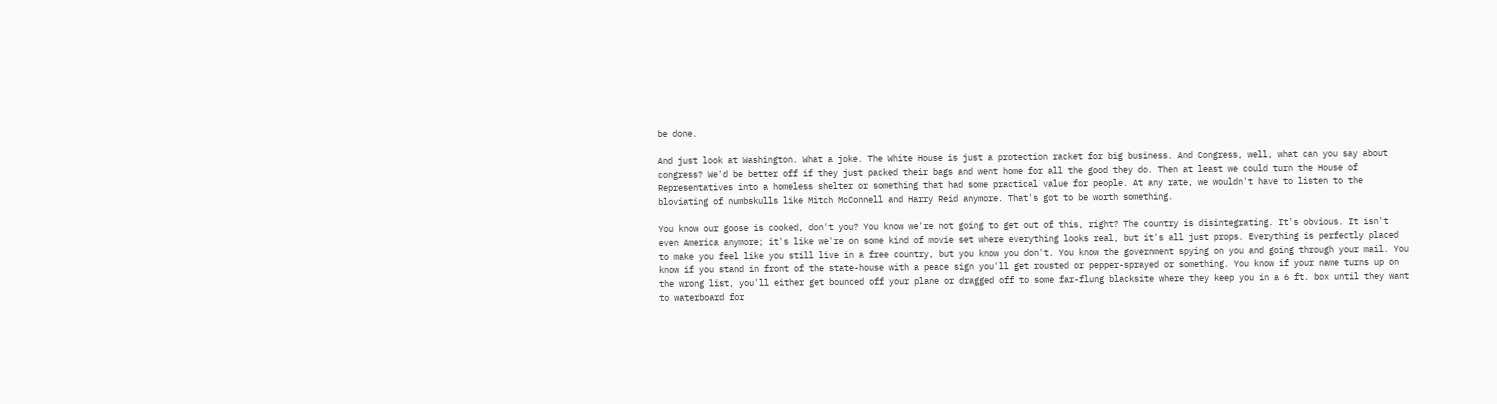be done.

And just look at Washington. What a joke. The White House is just a protection racket for big business. And Congress, well, what can you say about congress? We'd be better off if they just packed their bags and went home for all the good they do. Then at least we could turn the House of Representatives into a homeless shelter or something that had some practical value for people. At any rate, we wouldn't have to listen to the bloviating of numbskulls like Mitch McConnell and Harry Reid anymore. That's got to be worth something.

You know our goose is cooked, don't you? You know we're not going to get out of this, right? The country is disintegrating. It's obvious. It isn't even America anymore; it's like we're on some kind of movie set where everything looks real, but it's all just props. Everything is perfectly placed to make you feel like you still live in a free country, but you know you don't. You know the government spying on you and going through your mail. You know if you stand in front of the state-house with a peace sign you'll get rousted or pepper-sprayed or something. You know if your name turns up on the wrong list, you'll either get bounced off your plane or dragged off to some far-flung blacksite where they keep you in a 6 ft. box until they want to waterboard for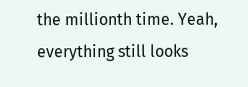the millionth time. Yeah, everything still looks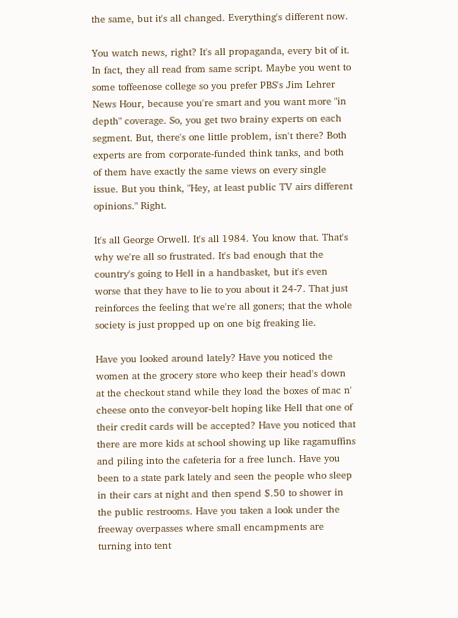the same, but it's all changed. Everything's different now.

You watch news, right? It's all propaganda, every bit of it. In fact, they all read from same script. Maybe you went to some toffeenose college so you prefer PBS's Jim Lehrer News Hour, because you're smart and you want more "in depth" coverage. So, you get two brainy experts on each segment. But, there's one little problem, isn't there? Both experts are from corporate-funded think tanks, and both of them have exactly the same views on every single issue. But you think, "Hey, at least public TV airs different opinions." Right.

It's all George Orwell. It's all 1984. You know that. That's why we're all so frustrated. It's bad enough that the country's going to Hell in a handbasket, but it's even worse that they have to lie to you about it 24-7. That just reinforces the feeling that we're all goners; that the whole society is just propped up on one big freaking lie.

Have you looked around lately? Have you noticed the women at the grocery store who keep their head's down at the checkout stand while they load the boxes of mac n' cheese onto the conveyor-belt hoping like Hell that one of their credit cards will be accepted? Have you noticed that there are more kids at school showing up like ragamuffins and piling into the cafeteria for a free lunch. Have you been to a state park lately and seen the people who sleep in their cars at night and then spend $.50 to shower in the public restrooms. Have you taken a look under the freeway overpasses where small encampments are turning into tent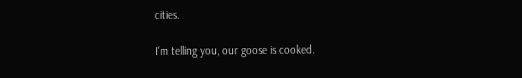cities.

I'm telling you, our goose is cooked.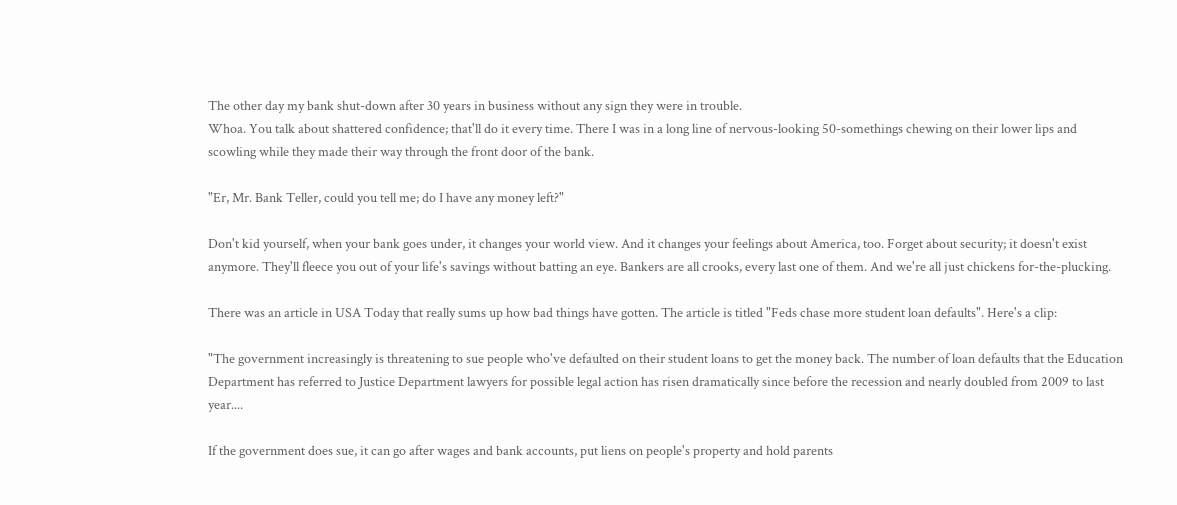The other day my bank shut-down after 30 years in business without any sign they were in trouble.
Whoa. You talk about shattered confidence; that'll do it every time. There I was in a long line of nervous-looking 50-somethings chewing on their lower lips and scowling while they made their way through the front door of the bank.

"Er, Mr. Bank Teller, could you tell me; do I have any money left?"

Don't kid yourself, when your bank goes under, it changes your world view. And it changes your feelings about America, too. Forget about security; it doesn't exist anymore. They'll fleece you out of your life's savings without batting an eye. Bankers are all crooks, every last one of them. And we're all just chickens for-the-plucking.

There was an article in USA Today that really sums up how bad things have gotten. The article is titled "Feds chase more student loan defaults". Here's a clip:

"The government increasingly is threatening to sue people who've defaulted on their student loans to get the money back. The number of loan defaults that the Education Department has referred to Justice Department lawyers for possible legal action has risen dramatically since before the recession and nearly doubled from 2009 to last year....

If the government does sue, it can go after wages and bank accounts, put liens on people's property and hold parents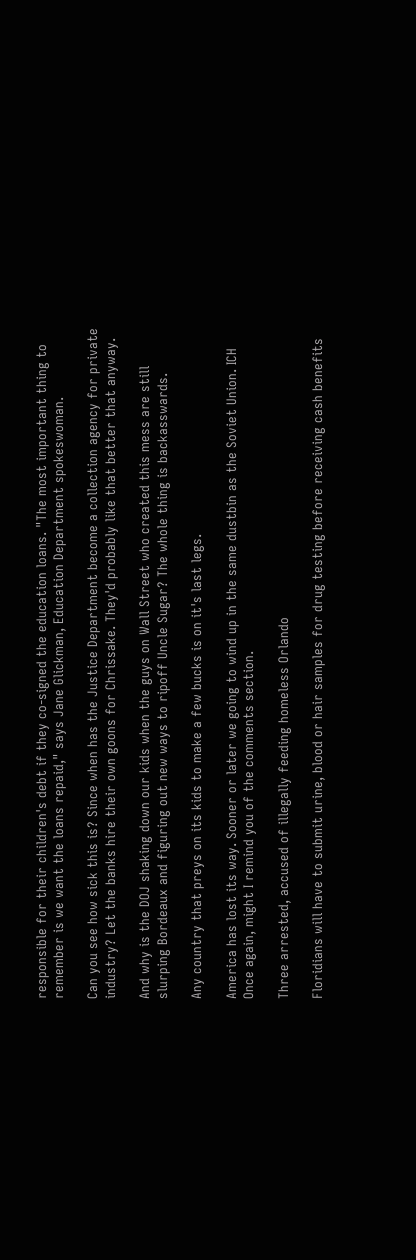responsible for their children's debt if they co-signed the education loans. "The most important thing to remember is we want the loans repaid," says Jane Glickman, Education Department spokeswoman.

Can you see how sick this is? Since when has the Justice Department become a collection agency for private industry? Let the banks hire their own goons for Chrissake. They'd probably like that better that anyway.

And why is the DOJ shaking down our kids when the guys on Wall Street who created this mess are still slurping Bordeaux and figuring out new ways to ripoff Uncle Sugar? The whole thing is backasswards.

Any country that preys on its kids to make a few bucks is on it's last legs.

America has lost its way. Sooner or later we going to wind up in the same dustbin as the Soviet Union. ICH
Once again, might I remind you of the comments section.

Three arrested, accused of illegally feeding homeless Orlando

Floridians will have to submit urine, blood or hair samples for drug testing before receiving cash benefits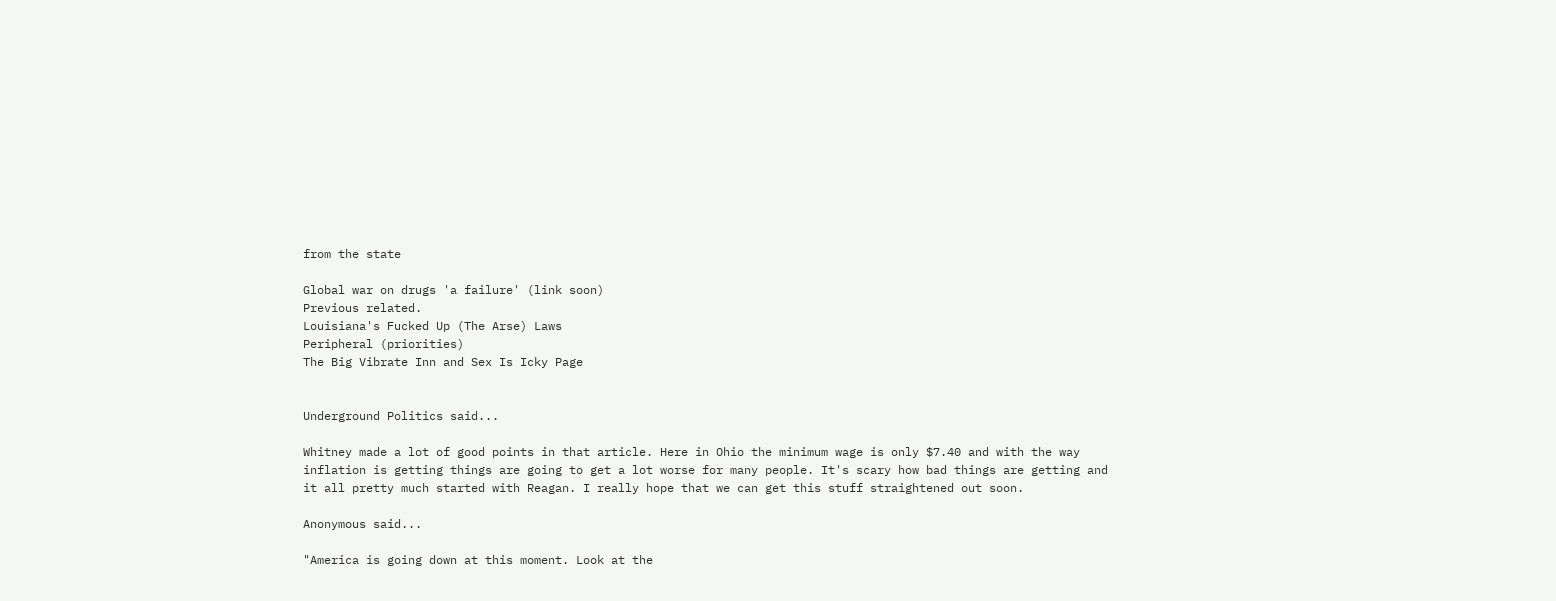from the state

Global war on drugs 'a failure' (link soon)
Previous related.
Louisiana's Fucked Up (The Arse) Laws
Peripheral (priorities)
The Big Vibrate Inn and Sex Is Icky Page


Underground Politics said...

Whitney made a lot of good points in that article. Here in Ohio the minimum wage is only $7.40 and with the way inflation is getting things are going to get a lot worse for many people. It's scary how bad things are getting and it all pretty much started with Reagan. I really hope that we can get this stuff straightened out soon.

Anonymous said...

"America is going down at this moment. Look at the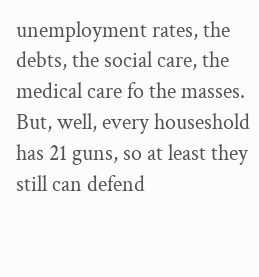unemployment rates, the debts, the social care, the medical care fo the masses. But, well, every houseshold has 21 guns, so at least they still can defend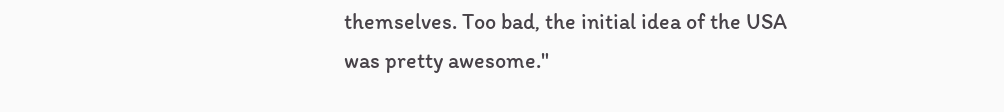themselves. Too bad, the initial idea of the USA was pretty awesome."